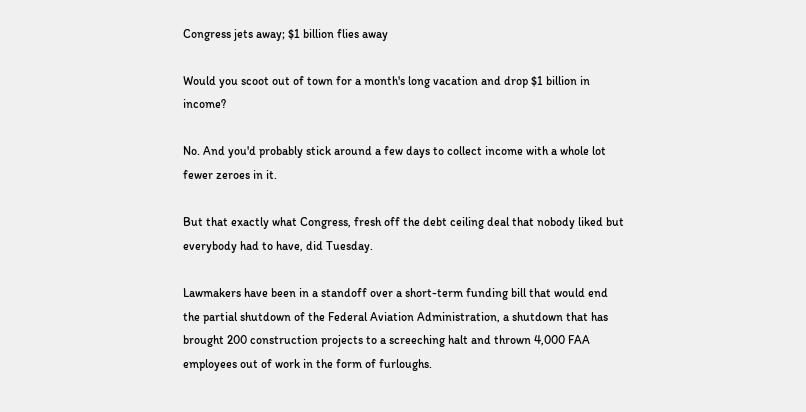Congress jets away; $1 billion flies away

Would you scoot out of town for a month's long vacation and drop $1 billion in income?

No. And you'd probably stick around a few days to collect income with a whole lot fewer zeroes in it.

But that exactly what Congress, fresh off the debt ceiling deal that nobody liked but everybody had to have, did Tuesday.

Lawmakers have been in a standoff over a short-term funding bill that would end the partial shutdown of the Federal Aviation Administration, a shutdown that has brought 200 construction projects to a screeching halt and thrown 4,000 FAA employees out of work in the form of furloughs.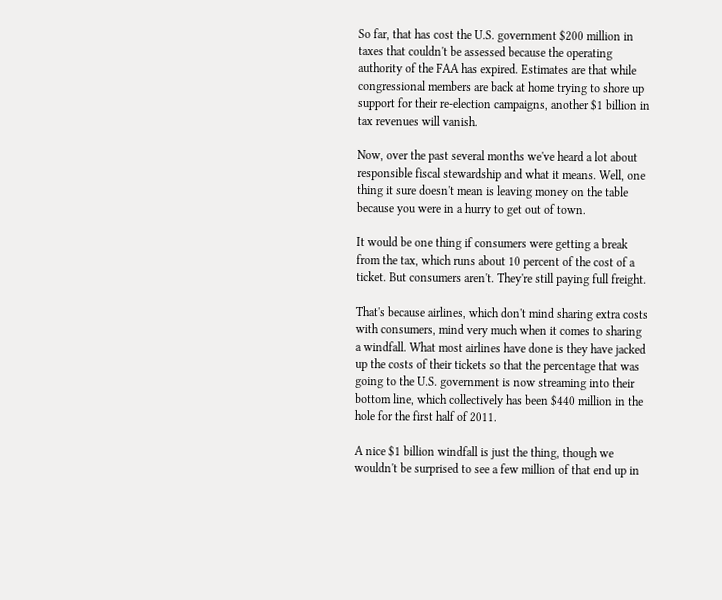So far, that has cost the U.S. government $200 million in taxes that couldn't be assessed because the operating authority of the FAA has expired. Estimates are that while congressional members are back at home trying to shore up support for their re-election campaigns, another $1 billion in tax revenues will vanish.

Now, over the past several months we've heard a lot about responsible fiscal stewardship and what it means. Well, one thing it sure doesn't mean is leaving money on the table because you were in a hurry to get out of town.

It would be one thing if consumers were getting a break from the tax, which runs about 10 percent of the cost of a ticket. But consumers aren't. They're still paying full freight.

That's because airlines, which don't mind sharing extra costs with consumers, mind very much when it comes to sharing a windfall. What most airlines have done is they have jacked up the costs of their tickets so that the percentage that was going to the U.S. government is now streaming into their bottom line, which collectively has been $440 million in the hole for the first half of 2011.

A nice $1 billion windfall is just the thing, though we wouldn't be surprised to see a few million of that end up in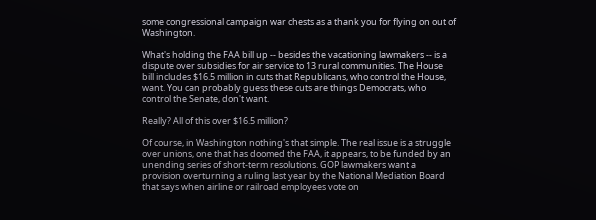some congressional campaign war chests as a thank you for flying on out of Washington.

What's holding the FAA bill up -- besides the vacationing lawmakers -- is a dispute over subsidies for air service to 13 rural communities. The House bill includes $16.5 million in cuts that Republicans, who control the House, want. You can probably guess these cuts are things Democrats, who control the Senate, don't want.

Really? All of this over $16.5 million?

Of course, in Washington nothing's that simple. The real issue is a struggle over unions, one that has doomed the FAA, it appears, to be funded by an unending series of short-term resolutions. GOP lawmakers want a provision overturning a ruling last year by the National Mediation Board that says when airline or railroad employees vote on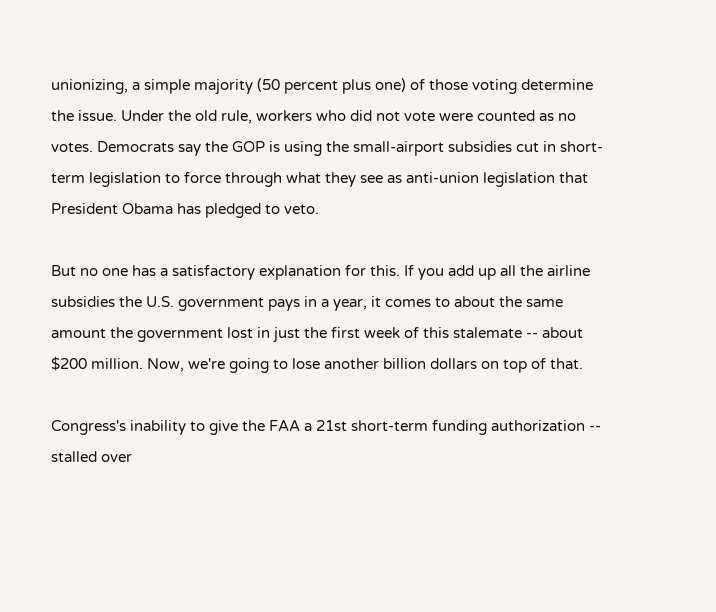unionizing, a simple majority (50 percent plus one) of those voting determine the issue. Under the old rule, workers who did not vote were counted as no votes. Democrats say the GOP is using the small-airport subsidies cut in short-term legislation to force through what they see as anti-union legislation that President Obama has pledged to veto.

But no one has a satisfactory explanation for this. If you add up all the airline subsidies the U.S. government pays in a year, it comes to about the same amount the government lost in just the first week of this stalemate -- about $200 million. Now, we're going to lose another billion dollars on top of that.

Congress's inability to give the FAA a 21st short-term funding authorization -- stalled over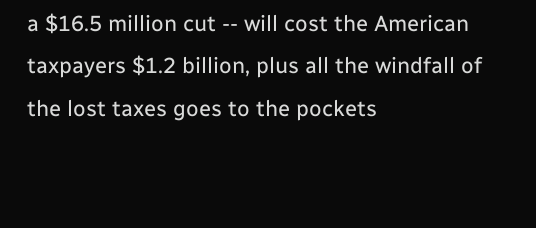a $16.5 million cut -- will cost the American taxpayers $1.2 billion, plus all the windfall of the lost taxes goes to the pockets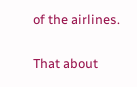of the airlines.

That about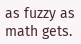as fuzzy as math gets.